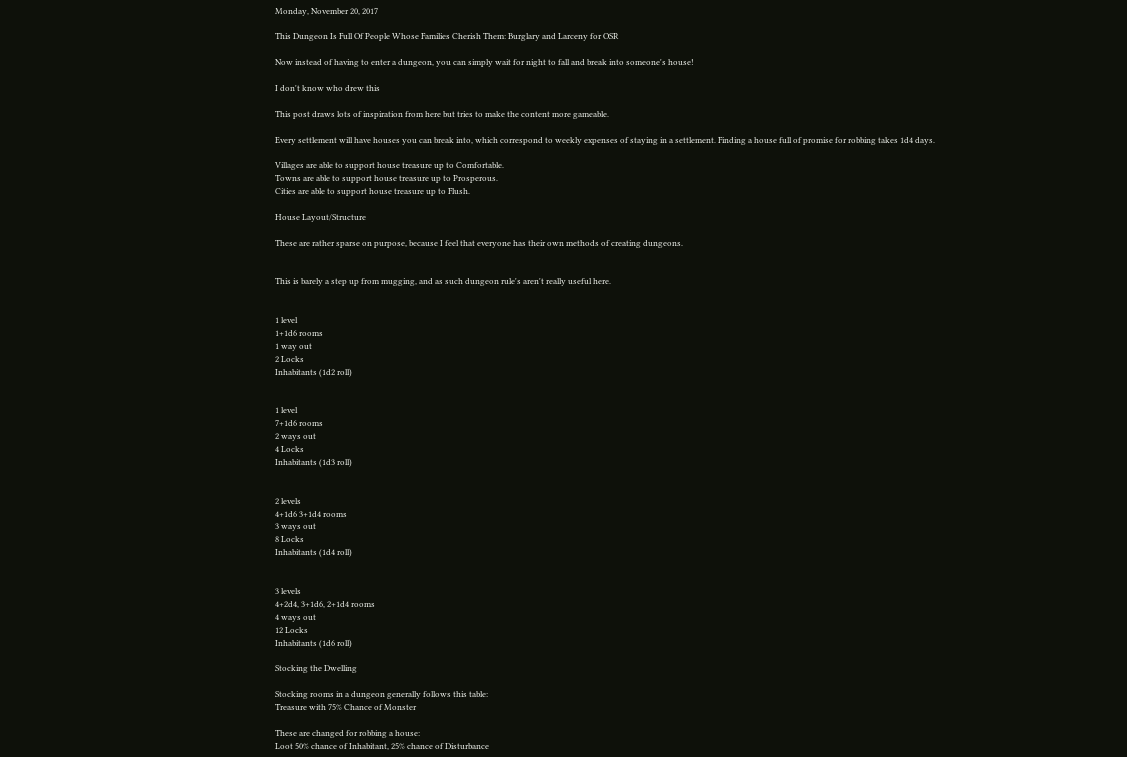Monday, November 20, 2017

This Dungeon Is Full Of People Whose Families Cherish Them: Burglary and Larceny for OSR

Now instead of having to enter a dungeon, you can simply wait for night to fall and break into someone's house!

I don't know who drew this

This post draws lots of inspiration from here but tries to make the content more gameable.

Every settlement will have houses you can break into, which correspond to weekly expenses of staying in a settlement. Finding a house full of promise for robbing takes 1d4 days.

Villages are able to support house treasure up to Comfortable.
Towns are able to support house treasure up to Prosperous.
Cities are able to support house treasure up to Flush.

House Layout/Structure

These are rather sparse on purpose, because I feel that everyone has their own methods of creating dungeons.


This is barely a step up from mugging, and as such dungeon rule's aren't really useful here.


1 level
1+1d6 rooms
1 way out
2 Locks
Inhabitants (1d2 roll)


1 level
7+1d6 rooms
2 ways out
4 Locks
Inhabitants (1d3 roll)


2 levels
4+1d6 3+1d4 rooms
3 ways out
8 Locks
Inhabitants (1d4 roll)


3 levels
4+2d4, 3+1d6, 2+1d4 rooms
4 ways out
12 Locks
Inhabitants (1d6 roll)

Stocking the Dwelling

Stocking rooms in a dungeon generally follows this table:
Treasure with 75% Chance of Monster

These are changed for robbing a house:
Loot 50% chance of Inhabitant, 25% chance of Disturbance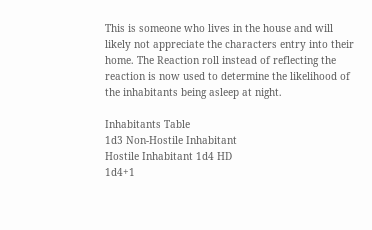This is someone who lives in the house and will likely not appreciate the characters entry into their home. The Reaction roll instead of reflecting the reaction is now used to determine the likelihood of the inhabitants being asleep at night.

Inhabitants Table
1d3 Non-Hostile Inhabitant
Hostile Inhabitant 1d4 HD
1d4+1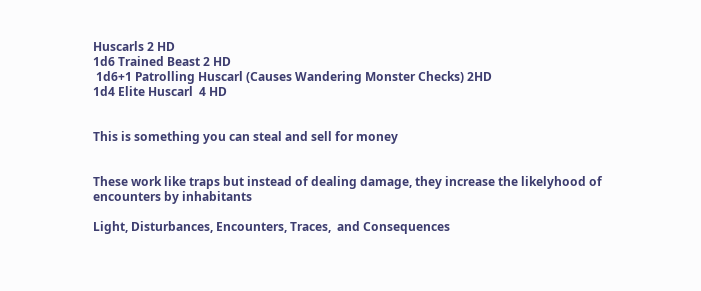Huscarls 2 HD
1d6 Trained Beast 2 HD
 1d6+1 Patrolling Huscarl (Causes Wandering Monster Checks) 2HD
1d4 Elite Huscarl  4 HD


This is something you can steal and sell for money


These work like traps but instead of dealing damage, they increase the likelyhood of encounters by inhabitants

Light, Disturbances, Encounters, Traces,  and Consequences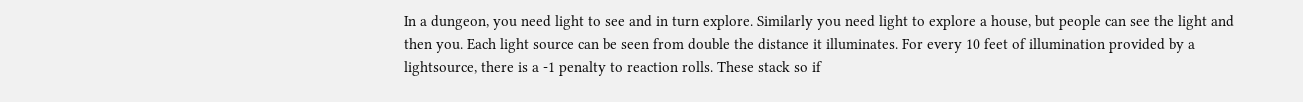In a dungeon, you need light to see and in turn explore. Similarly you need light to explore a house, but people can see the light and then you. Each light source can be seen from double the distance it illuminates. For every 10 feet of illumination provided by a lightsource, there is a -1 penalty to reaction rolls. These stack so if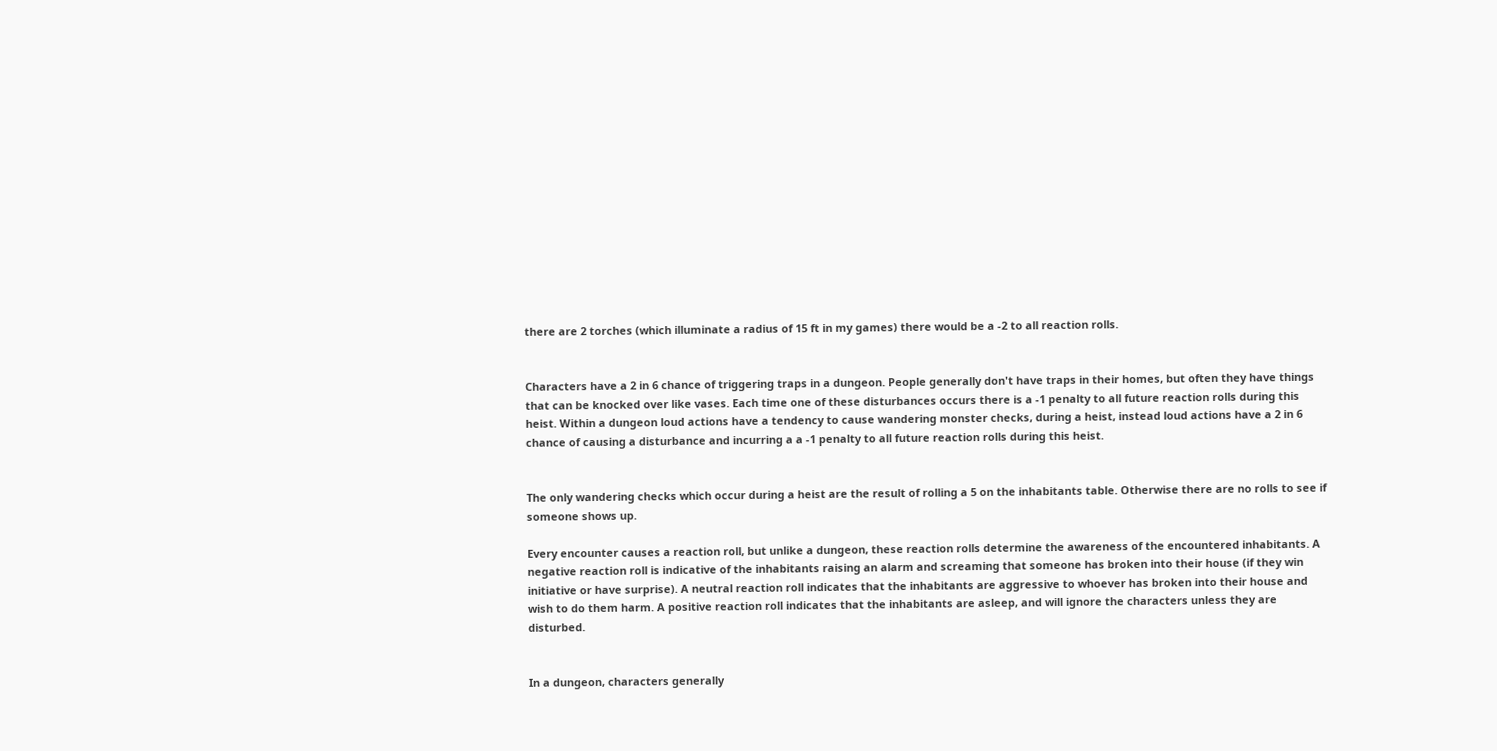there are 2 torches (which illuminate a radius of 15 ft in my games) there would be a -2 to all reaction rolls.


Characters have a 2 in 6 chance of triggering traps in a dungeon. People generally don't have traps in their homes, but often they have things that can be knocked over like vases. Each time one of these disturbances occurs there is a -1 penalty to all future reaction rolls during this heist. Within a dungeon loud actions have a tendency to cause wandering monster checks, during a heist, instead loud actions have a 2 in 6 chance of causing a disturbance and incurring a a -1 penalty to all future reaction rolls during this heist.


The only wandering checks which occur during a heist are the result of rolling a 5 on the inhabitants table. Otherwise there are no rolls to see if someone shows up.

Every encounter causes a reaction roll, but unlike a dungeon, these reaction rolls determine the awareness of the encountered inhabitants. A negative reaction roll is indicative of the inhabitants raising an alarm and screaming that someone has broken into their house (if they win initiative or have surprise). A neutral reaction roll indicates that the inhabitants are aggressive to whoever has broken into their house and wish to do them harm. A positive reaction roll indicates that the inhabitants are asleep, and will ignore the characters unless they are disturbed.


In a dungeon, characters generally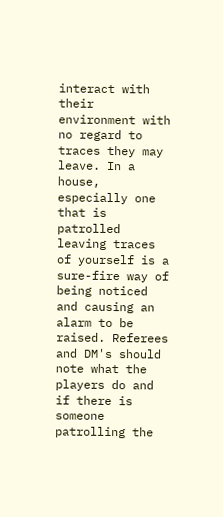interact with their environment with no regard to traces they may leave. In a house, especially one that is patrolled leaving traces of yourself is a sure-fire way of being noticed and causing an alarm to be raised. Referees and DM's should note what the players do and if there is someone patrolling the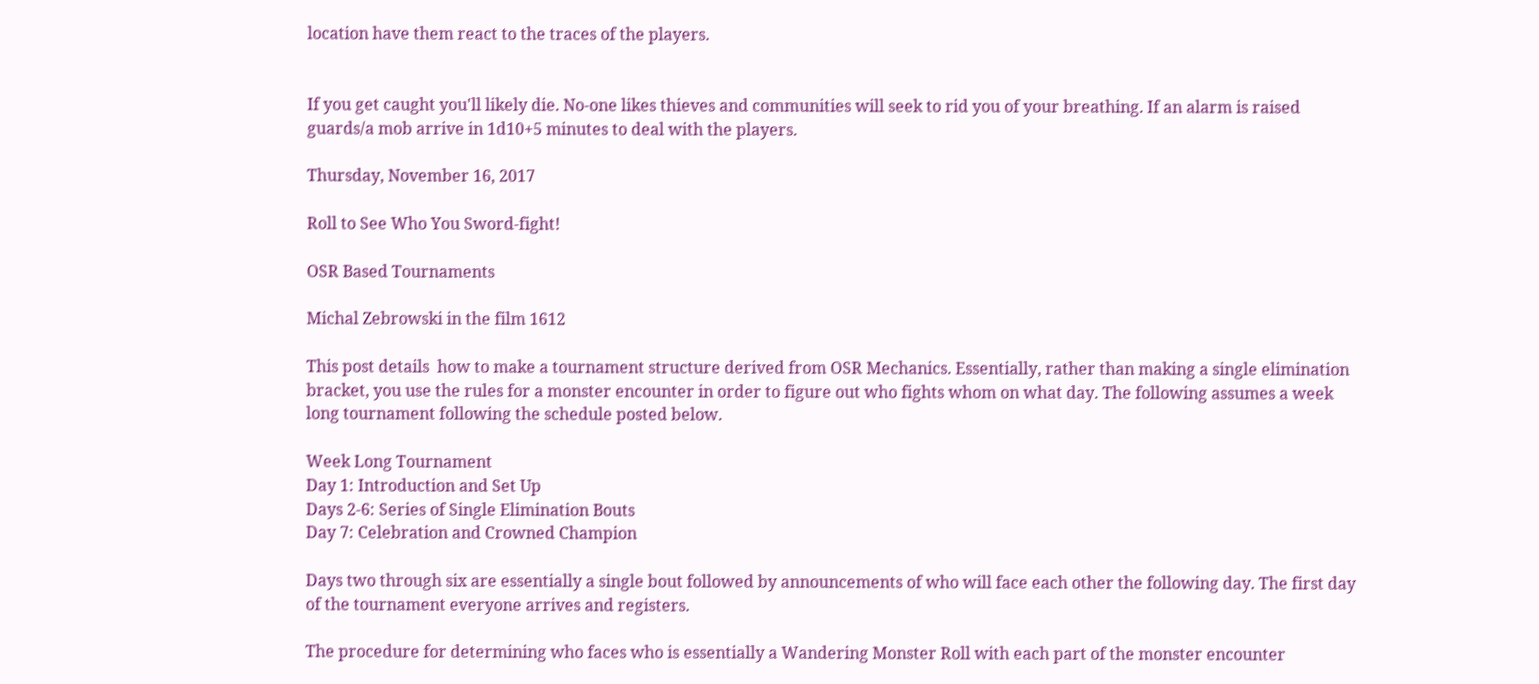location have them react to the traces of the players.


If you get caught you'll likely die. No-one likes thieves and communities will seek to rid you of your breathing. If an alarm is raised guards/a mob arrive in 1d10+5 minutes to deal with the players.

Thursday, November 16, 2017

Roll to See Who You Sword-fight!

OSR Based Tournaments

Michal Zebrowski in the film 1612

This post details  how to make a tournament structure derived from OSR Mechanics. Essentially, rather than making a single elimination bracket, you use the rules for a monster encounter in order to figure out who fights whom on what day. The following assumes a week long tournament following the schedule posted below.

Week Long Tournament
Day 1: Introduction and Set Up
Days 2-6: Series of Single Elimination Bouts
Day 7: Celebration and Crowned Champion

Days two through six are essentially a single bout followed by announcements of who will face each other the following day. The first day of the tournament everyone arrives and registers.

The procedure for determining who faces who is essentially a Wandering Monster Roll with each part of the monster encounter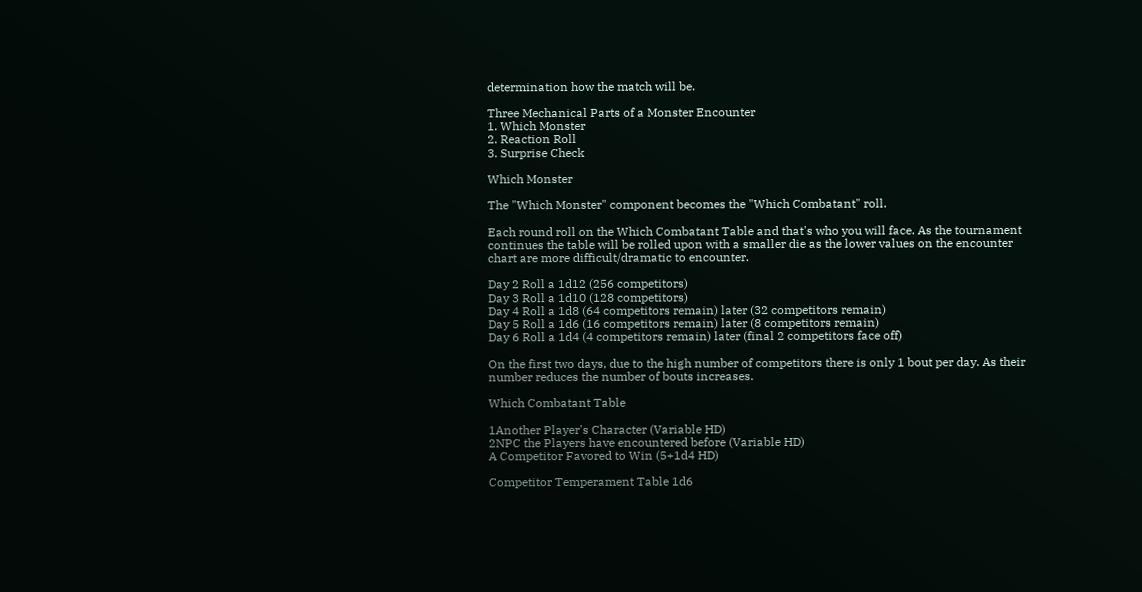determination how the match will be.

Three Mechanical Parts of a Monster Encounter
1. Which Monster
2. Reaction Roll
3. Surprise Check

Which Monster

The "Which Monster" component becomes the "Which Combatant" roll.

Each round roll on the Which Combatant Table and that's who you will face. As the tournament continues the table will be rolled upon with a smaller die as the lower values on the encounter chart are more difficult/dramatic to encounter.

Day 2 Roll a 1d12 (256 competitors)
Day 3 Roll a 1d10 (128 competitors)
Day 4 Roll a 1d8 (64 competitors remain) later (32 competitors remain)
Day 5 Roll a 1d6 (16 competitors remain) later (8 competitors remain)
Day 6 Roll a 1d4 (4 competitors remain) later (final 2 competitors face off)

On the first two days, due to the high number of competitors there is only 1 bout per day. As their number reduces the number of bouts increases.

Which Combatant Table

1Another Player's Character (Variable HD)
2NPC the Players have encountered before (Variable HD)
A Competitor Favored to Win (5+1d4 HD)

Competitor Temperament Table 1d6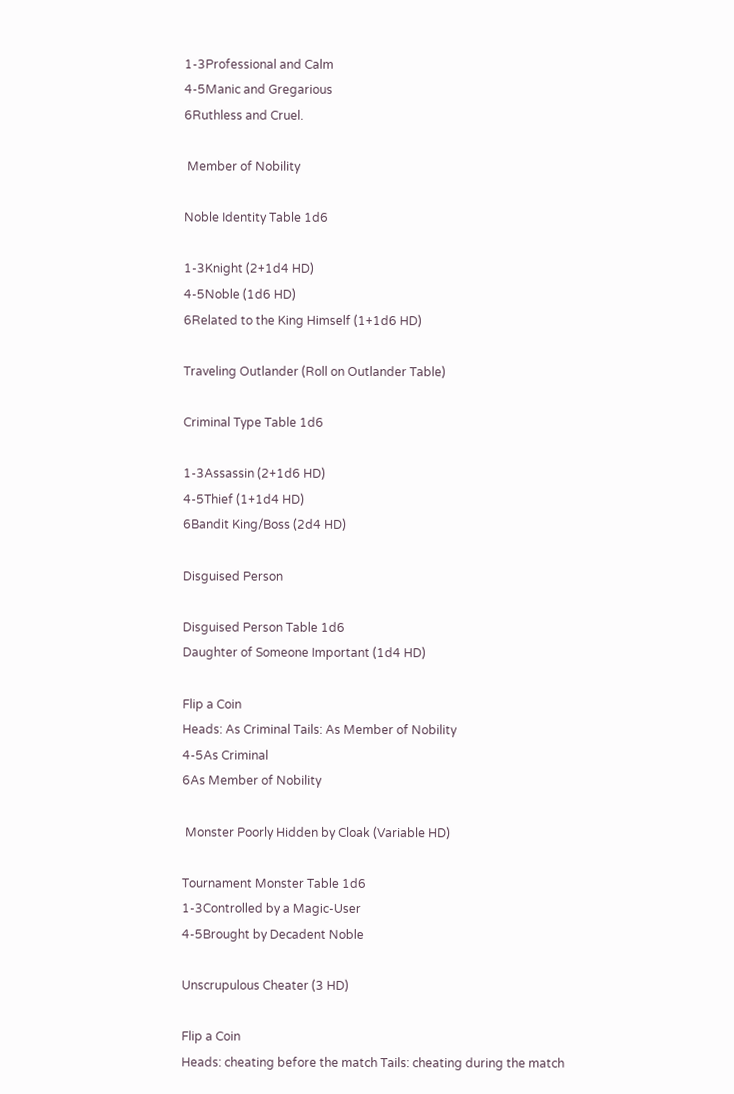1-3Professional and Calm
4-5Manic and Gregarious
6Ruthless and Cruel.

 Member of Nobility

Noble Identity Table 1d6

1-3Knight (2+1d4 HD)
4-5Noble (1d6 HD)
6Related to the King Himself (1+1d6 HD)

Traveling Outlander (Roll on Outlander Table)

Criminal Type Table 1d6

1-3Assassin (2+1d6 HD)
4-5Thief (1+1d4 HD)
6Bandit King/Boss (2d4 HD)

Disguised Person

Disguised Person Table 1d6
Daughter of Someone Important (1d4 HD)

Flip a Coin
Heads: As Criminal Tails: As Member of Nobility
4-5As Criminal
6As Member of Nobility

 Monster Poorly Hidden by Cloak (Variable HD)

Tournament Monster Table 1d6
1-3Controlled by a Magic-User
4-5Brought by Decadent Noble

Unscrupulous Cheater (3 HD)

Flip a Coin
Heads: cheating before the match Tails: cheating during the match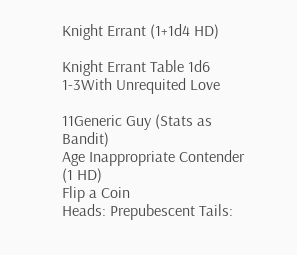Knight Errant (1+1d4 HD)

Knight Errant Table 1d6
1-3With Unrequited Love

11Generic Guy (Stats as Bandit)
Age Inappropriate Contender (1 HD)
Flip a Coin
Heads: Prepubescent Tails: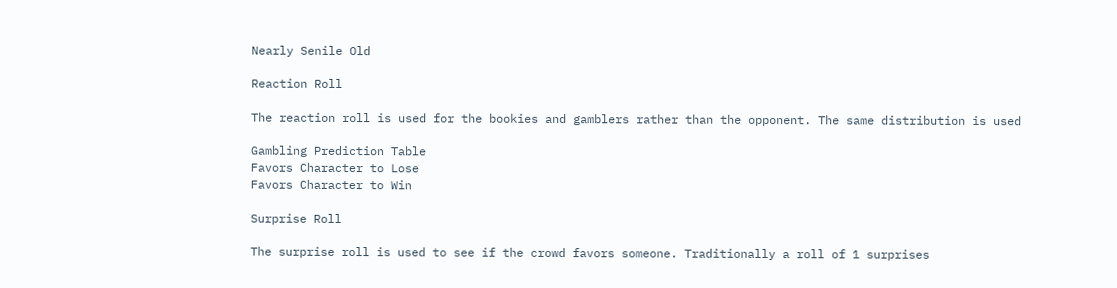Nearly Senile Old

Reaction Roll

The reaction roll is used for the bookies and gamblers rather than the opponent. The same distribution is used

Gambling Prediction Table
Favors Character to Lose
Favors Character to Win

Surprise Roll

The surprise roll is used to see if the crowd favors someone. Traditionally a roll of 1 surprises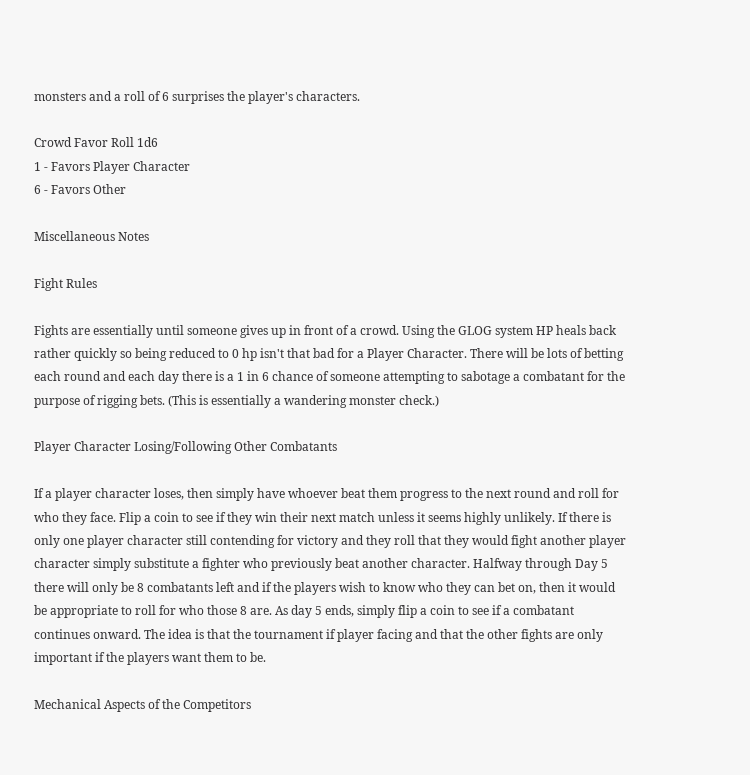monsters and a roll of 6 surprises the player's characters.

Crowd Favor Roll 1d6
1 - Favors Player Character
6 - Favors Other

Miscellaneous Notes

Fight Rules

Fights are essentially until someone gives up in front of a crowd. Using the GLOG system HP heals back rather quickly so being reduced to 0 hp isn't that bad for a Player Character. There will be lots of betting each round and each day there is a 1 in 6 chance of someone attempting to sabotage a combatant for the purpose of rigging bets. (This is essentially a wandering monster check.)

Player Character Losing/Following Other Combatants

If a player character loses, then simply have whoever beat them progress to the next round and roll for who they face. Flip a coin to see if they win their next match unless it seems highly unlikely. If there is only one player character still contending for victory and they roll that they would fight another player character simply substitute a fighter who previously beat another character. Halfway through Day 5 there will only be 8 combatants left and if the players wish to know who they can bet on, then it would be appropriate to roll for who those 8 are. As day 5 ends, simply flip a coin to see if a combatant continues onward. The idea is that the tournament if player facing and that the other fights are only important if the players want them to be.

Mechanical Aspects of the Competitors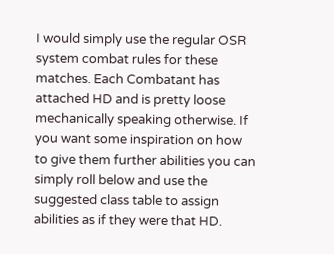I would simply use the regular OSR system combat rules for these matches. Each Combatant has attached HD and is pretty loose mechanically speaking otherwise. If you want some inspiration on how to give them further abilities you can simply roll below and use the suggested class table to assign abilities as if they were that HD.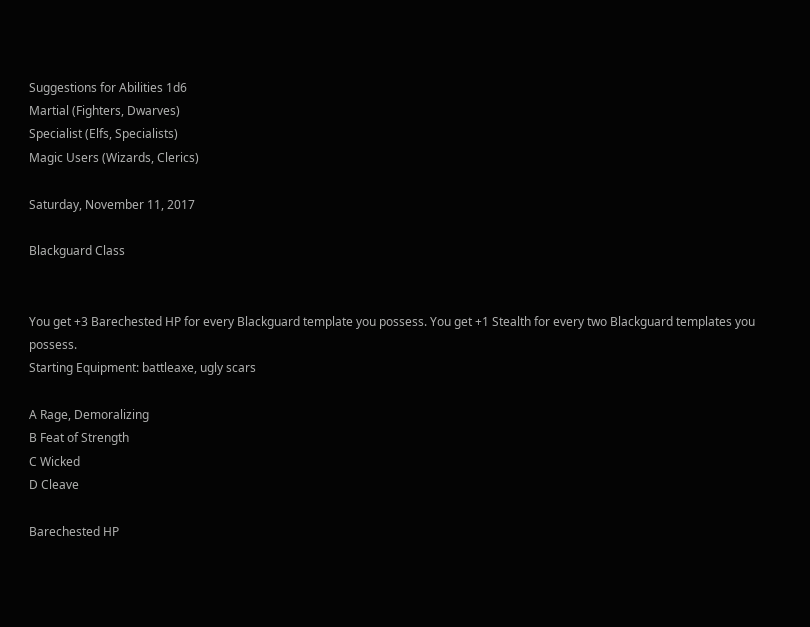Suggestions for Abilities 1d6
Martial (Fighters, Dwarves)
Specialist (Elfs, Specialists)
Magic Users (Wizards, Clerics)

Saturday, November 11, 2017

Blackguard Class


You get +3 Barechested HP for every Blackguard template you possess. You get +1 Stealth for every two Blackguard templates you possess.
Starting Equipment: battleaxe, ugly scars

A Rage, Demoralizing
B Feat of Strength
C Wicked
D Cleave

Barechested HP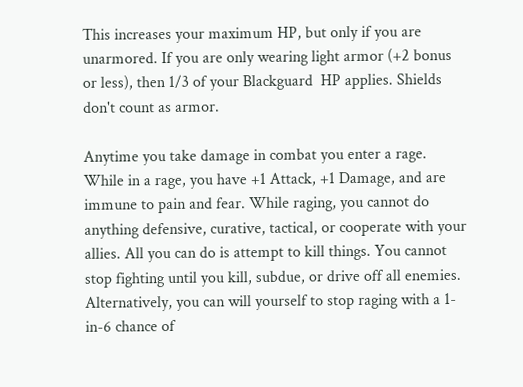This increases your maximum HP, but only if you are unarmored. If you are only wearing light armor (+2 bonus or less), then 1/3 of your Blackguard  HP applies. Shields don't count as armor.

Anytime you take damage in combat you enter a rage. While in a rage, you have +1 Attack, +1 Damage, and are immune to pain and fear. While raging, you cannot do anything defensive, curative, tactical, or cooperate with your allies. All you can do is attempt to kill things. You cannot stop fighting until you kill, subdue, or drive off all enemies. Alternatively, you can will yourself to stop raging with a 1-in-6 chance of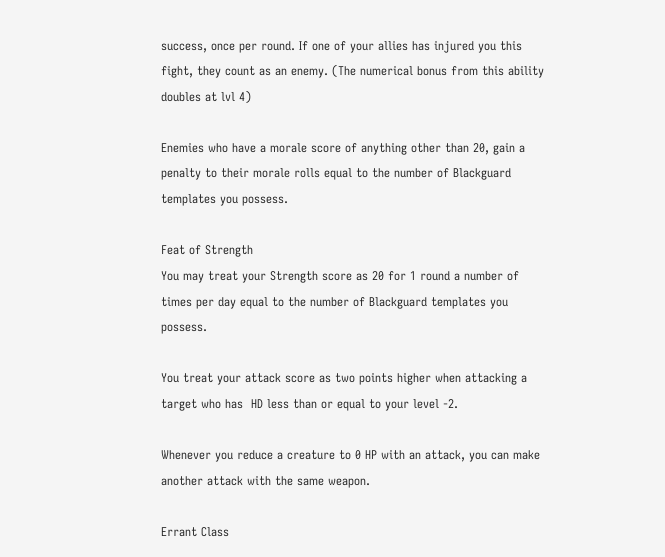success, once per round. If one of your allies has injured you this fight, they count as an enemy. (The numerical bonus from this ability doubles at lvl 4)

Enemies who have a morale score of anything other than 20, gain a penalty to their morale rolls equal to the number of Blackguard templates you possess.

Feat of Strength
You may treat your Strength score as 20 for 1 round a number of times per day equal to the number of Blackguard templates you possess.

You treat your attack score as two points higher when attacking a target who has  HD less than or equal to your level -2.

Whenever you reduce a creature to 0 HP with an attack, you can make another attack with the same weapon.

Errant Class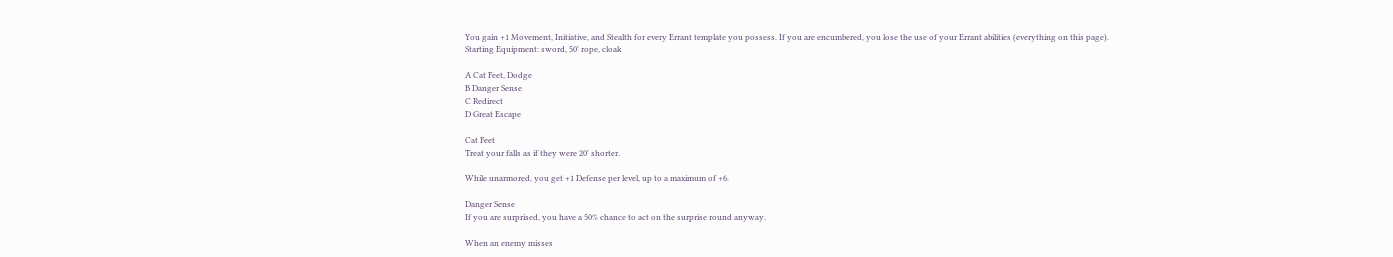You gain +1 Movement, Initiative, and Stealth for every Errant template you possess. If you are encumbered, you lose the use of your Errant abilities (everything on this page).
Starting Equipment: sword, 50' rope, cloak

A Cat Feet, Dodge
B Danger Sense
C Redirect
D Great Escape

Cat Feet
Treat your falls as if they were 20' shorter.

While unarmored, you get +1 Defense per level, up to a maximum of +6.

Danger Sense
If you are surprised, you have a 50% chance to act on the surprise round anyway.

When an enemy misses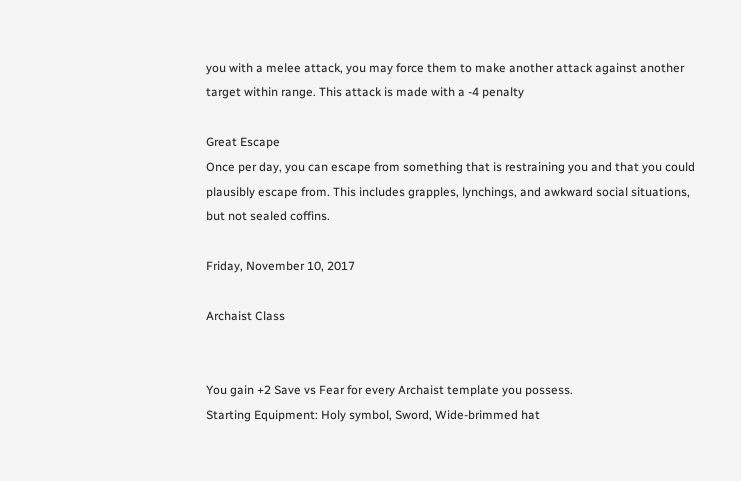you with a melee attack, you may force them to make another attack against another target within range. This attack is made with a -4 penalty

Great Escape
Once per day, you can escape from something that is restraining you and that you could plausibly escape from. This includes grapples, lynchings, and awkward social situations, but not sealed coffins.

Friday, November 10, 2017

Archaist Class


You gain +2 Save vs Fear for every Archaist template you possess.
Starting Equipment: Holy symbol, Sword, Wide-brimmed hat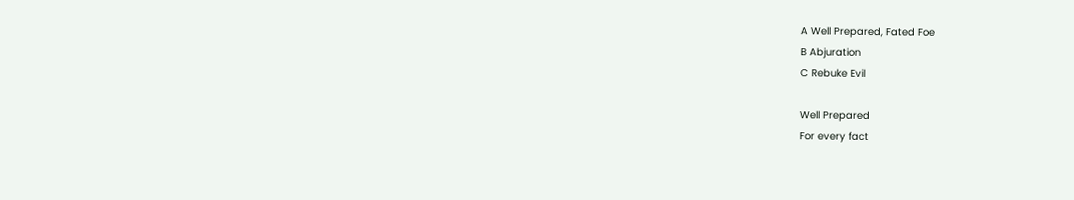A Well Prepared, Fated Foe
B Abjuration
C Rebuke Evil

Well Prepared
For every fact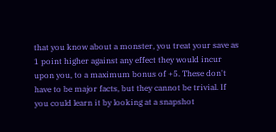that you know about a monster, you treat your save as 1 point higher against any effect they would incur upon you, to a maximum bonus of +5. These don't have to be major facts, but they cannot be trivial. If you could learn it by looking at a snapshot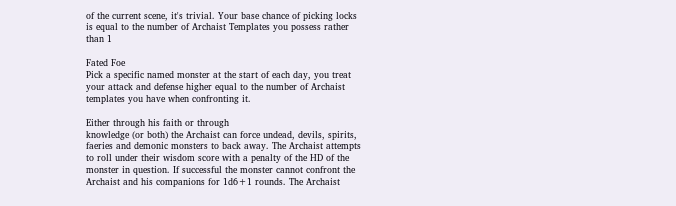of the current scene, it's trivial. Your base chance of picking locks is equal to the number of Archaist Templates you possess rather than 1

Fated Foe
Pick a specific named monster at the start of each day, you treat your attack and defense higher equal to the number of Archaist templates you have when confronting it.

Either through his faith or through
knowledge (or both) the Archaist can force undead, devils, spirits, faeries and demonic monsters to back away. The Archaist attempts to roll under their wisdom score with a penalty of the HD of the monster in question. If successful the monster cannot confront the Archaist and his companions for 1d6+1 rounds. The Archaist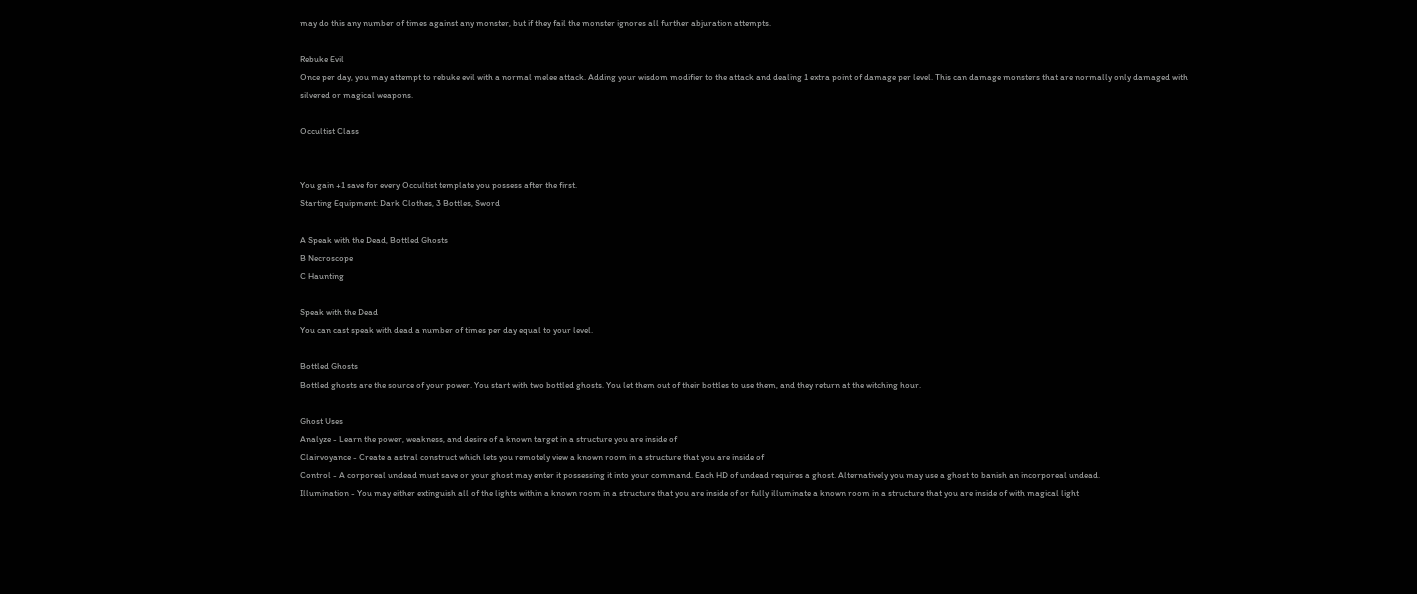may do this any number of times against any monster, but if they fail the monster ignores all further abjuration attempts.

Rebuke Evil
Once per day, you may attempt to rebuke evil with a normal melee attack. Adding your wisdom modifier to the attack and dealing 1 extra point of damage per level. This can damage monsters that are normally only damaged with silvered or magical weapons.

Occultist Class


You gain +1 save for every Occultist template you possess after the first.
Starting Equipment: Dark Clothes, 3 Bottles, Sword

A Speak with the Dead, Bottled Ghosts
B Necroscope
C Haunting

Speak with the Dead
You can cast speak with dead a number of times per day equal to your level.

Bottled Ghosts
Bottled ghosts are the source of your power. You start with two bottled ghosts. You let them out of their bottles to use them, and they return at the witching hour.

Ghost Uses
Analyze - Learn the power, weakness, and desire of a known target in a structure you are inside of
Clairvoyance - Create a astral construct which lets you remotely view a known room in a structure that you are inside of
Control - A corporeal undead must save or your ghost may enter it possessing it into your command. Each HD of undead requires a ghost. Alternatively you may use a ghost to banish an incorporeal undead.
Illumination - You may either extinguish all of the lights within a known room in a structure that you are inside of or fully illuminate a known room in a structure that you are inside of with magical light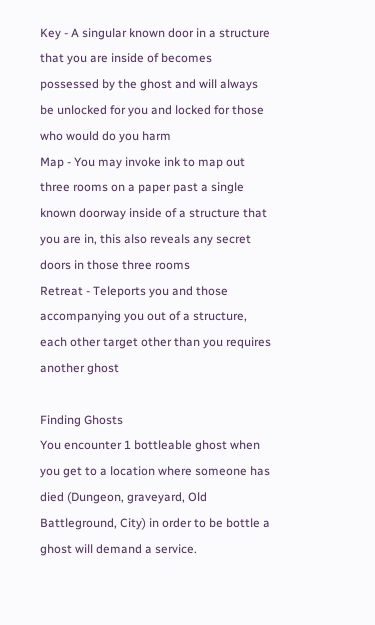Key - A singular known door in a structure that you are inside of becomes possessed by the ghost and will always be unlocked for you and locked for those who would do you harm
Map - You may invoke ink to map out three rooms on a paper past a single known doorway inside of a structure that you are in, this also reveals any secret doors in those three rooms
Retreat - Teleports you and those accompanying you out of a structure, each other target other than you requires another ghost

Finding Ghosts
You encounter 1 bottleable ghost when you get to a location where someone has died (Dungeon, graveyard, Old Battleground, City) in order to be bottle a ghost will demand a service.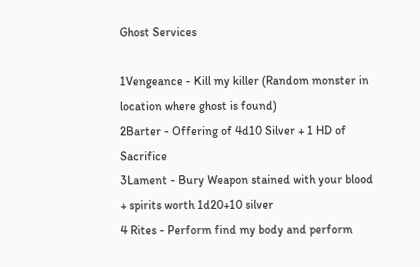Ghost Services

1Vengeance - Kill my killer (Random monster in location where ghost is found)
2Barter - Offering of 4d10 Silver + 1 HD of Sacrifice
3Lament - Bury Weapon stained with your blood + spirits worth 1d20+10 silver
4 Rites - Perform find my body and perform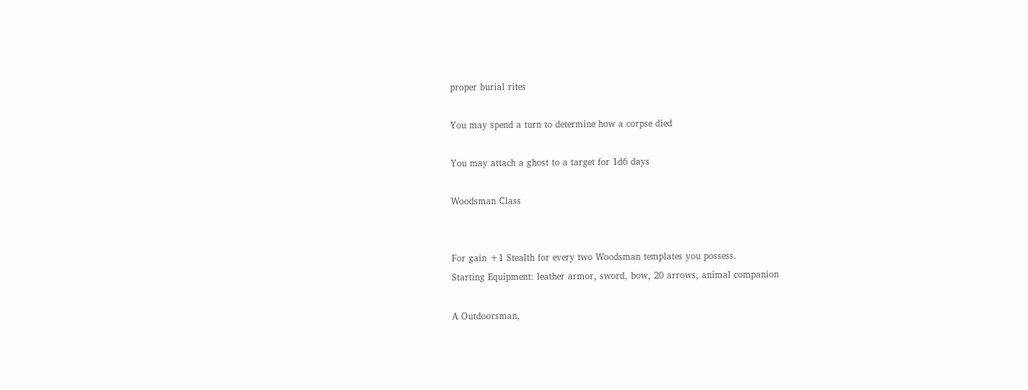proper burial rites

You may spend a turn to determine how a corpse died

You may attach a ghost to a target for 1d6 days

Woodsman Class


For gain +1 Stealth for every two Woodsman templates you possess.
Starting Equipment: leather armor, sword, bow, 20 arrows, animal companion

A Outdoorsman,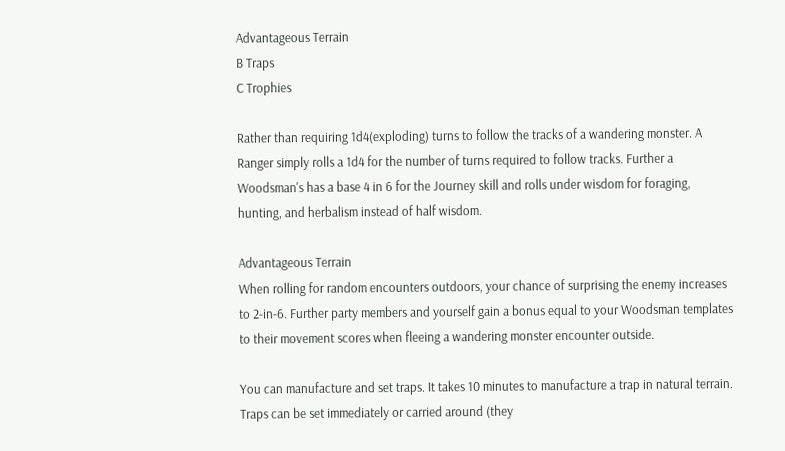Advantageous Terrain
B Traps
C Trophies

Rather than requiring 1d4(exploding) turns to follow the tracks of a wandering monster. A Ranger simply rolls a 1d4 for the number of turns required to follow tracks. Further a Woodsman's has a base 4 in 6 for the Journey skill and rolls under wisdom for foraging, hunting, and herbalism instead of half wisdom.

Advantageous Terrain
When rolling for random encounters outdoors, your chance of surprising the enemy increases to 2-in-6. Further party members and yourself gain a bonus equal to your Woodsman templates to their movement scores when fleeing a wandering monster encounter outside.

You can manufacture and set traps. It takes 10 minutes to manufacture a trap in natural terrain. Traps can be set immediately or carried around (they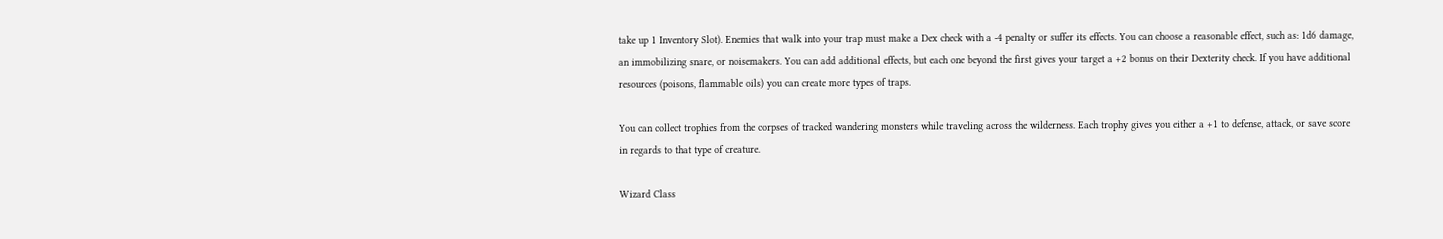take up 1 Inventory Slot). Enemies that walk into your trap must make a Dex check with a -4 penalty or suffer its effects. You can choose a reasonable effect, such as: 1d6 damage, an immobilizing snare, or noisemakers. You can add additional effects, but each one beyond the first gives your target a +2 bonus on their Dexterity check. If you have additional resources (poisons, flammable oils) you can create more types of traps.

You can collect trophies from the corpses of tracked wandering monsters while traveling across the wilderness. Each trophy gives you either a +1 to defense, attack, or save score in regards to that type of creature.

Wizard Class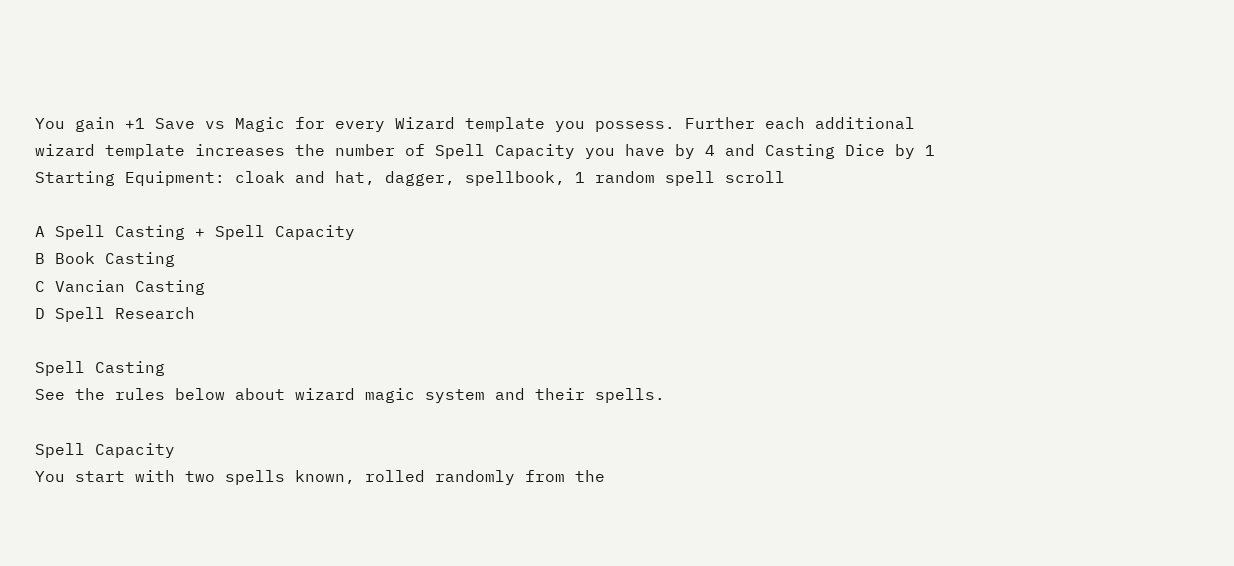You gain +1 Save vs Magic for every Wizard template you possess. Further each additional wizard template increases the number of Spell Capacity you have by 4 and Casting Dice by 1
Starting Equipment: cloak and hat, dagger, spellbook, 1 random spell scroll

A Spell Casting + Spell Capacity
B Book Casting
C Vancian Casting
D Spell Research

Spell Casting
See the rules below about wizard magic system and their spells.

Spell Capacity
You start with two spells known, rolled randomly from the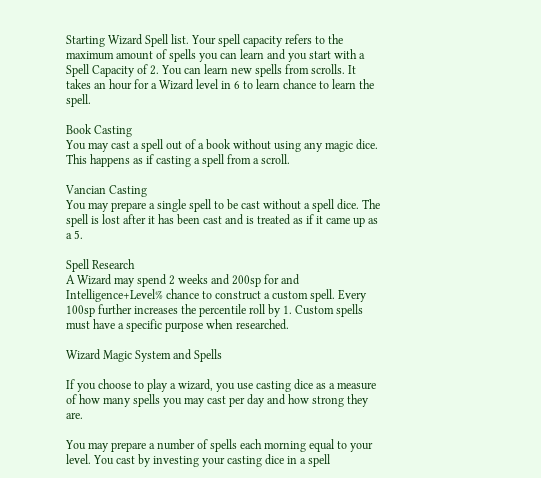Starting Wizard Spell list. Your spell capacity refers to the maximum amount of spells you can learn and you start with a Spell Capacity of 2. You can learn new spells from scrolls. It takes an hour for a Wizard level in 6 to learn chance to learn the spell.

Book Casting
You may cast a spell out of a book without using any magic dice. This happens as if casting a spell from a scroll.

Vancian Casting
You may prepare a single spell to be cast without a spell dice. The spell is lost after it has been cast and is treated as if it came up as a 5.

Spell Research
A Wizard may spend 2 weeks and 200sp for and Intelligence+Level% chance to construct a custom spell. Every 100sp further increases the percentile roll by 1. Custom spells must have a specific purpose when researched.

Wizard Magic System and Spells

If you choose to play a wizard, you use casting dice as a measure of how many spells you may cast per day and how strong they are.

You may prepare a number of spells each morning equal to your level. You cast by investing your casting dice in a spell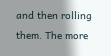and then rolling them. The more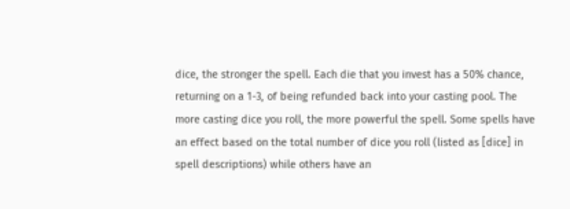dice, the stronger the spell. Each die that you invest has a 50% chance, returning on a 1-3, of being refunded back into your casting pool. The more casting dice you roll, the more powerful the spell. Some spells have an effect based on the total number of dice you roll (listed as [dice] in spell descriptions) while others have an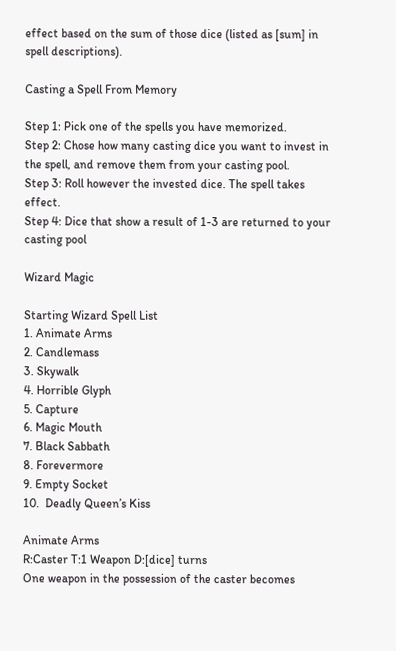effect based on the sum of those dice (listed as [sum] in spell descriptions).

Casting a Spell From Memory

Step 1: Pick one of the spells you have memorized.
Step 2: Chose how many casting dice you want to invest in the spell, and remove them from your casting pool.
Step 3: Roll however the invested dice. The spell takes effect.
Step 4: Dice that show a result of 1-3 are returned to your casting pool

Wizard Magic

Starting Wizard Spell List
1. Animate Arms
2. Candlemass
3. Skywalk
4. Horrible Glyph
5. Capture
6. Magic Mouth
7. Black Sabbath
8. Forevermore
9. Empty Socket
10.  Deadly Queen’s Kiss

Animate Arms
R:Caster T:1 Weapon D:[dice] turns
One weapon in the possession of the caster becomes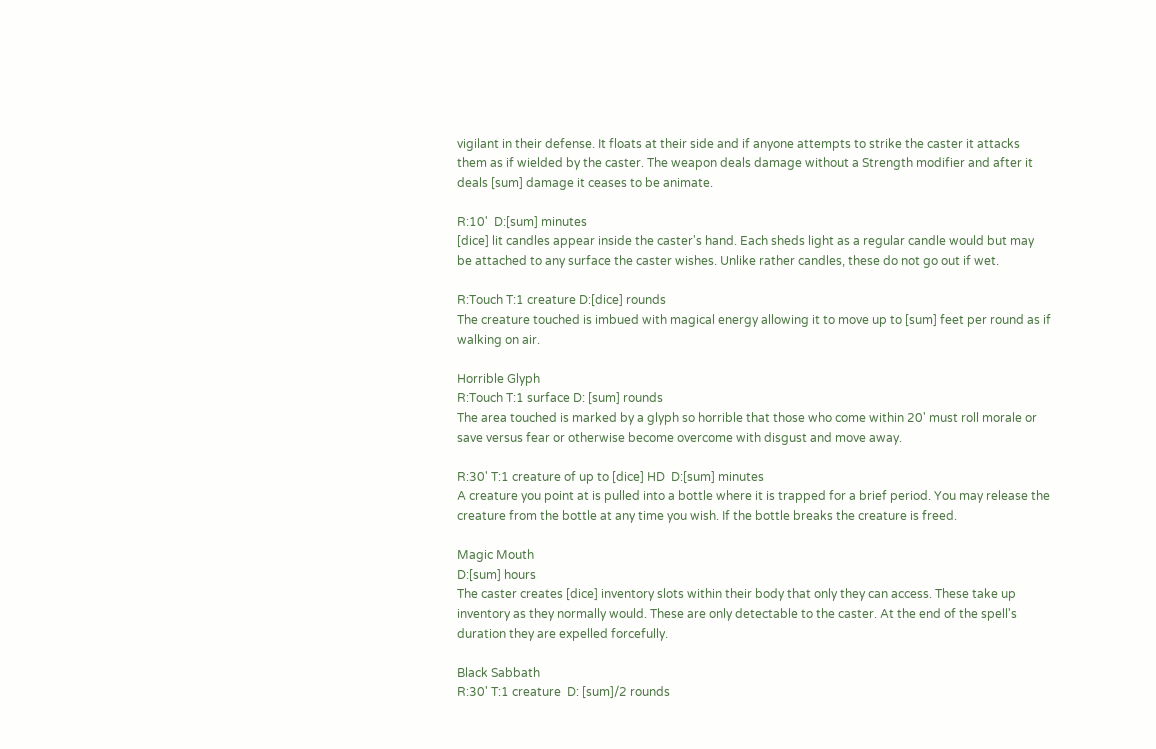vigilant in their defense. It floats at their side and if anyone attempts to strike the caster it attacks them as if wielded by the caster. The weapon deals damage without a Strength modifier and after it deals [sum] damage it ceases to be animate.

R:10'  D:[sum] minutes
[dice] lit candles appear inside the caster's hand. Each sheds light as a regular candle would but may be attached to any surface the caster wishes. Unlike rather candles, these do not go out if wet.

R:Touch T:1 creature D:[dice] rounds
The creature touched is imbued with magical energy allowing it to move up to [sum] feet per round as if walking on air.

Horrible Glyph
R:Touch T:1 surface D: [sum] rounds
The area touched is marked by a glyph so horrible that those who come within 20' must roll morale or save versus fear or otherwise become overcome with disgust and move away.

R:30' T:1 creature of up to [dice] HD  D:[sum] minutes
A creature you point at is pulled into a bottle where it is trapped for a brief period. You may release the creature from the bottle at any time you wish. If the bottle breaks the creature is freed.

Magic Mouth
D:[sum] hours
The caster creates [dice] inventory slots within their body that only they can access. These take up inventory as they normally would. These are only detectable to the caster. At the end of the spell's duration they are expelled forcefully.

Black Sabbath
R:30' T:1 creature  D: [sum]/2 rounds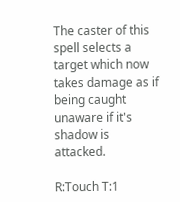The caster of this spell selects a target which now takes damage as if being caught unaware if it's shadow is attacked.

R:Touch T:1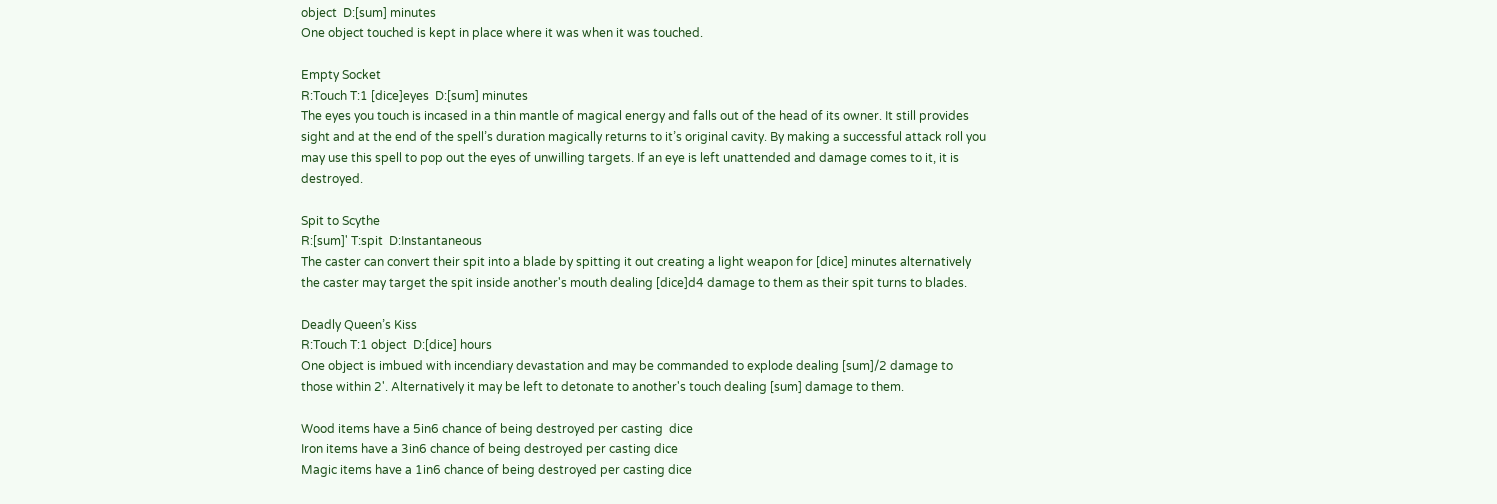object  D:[sum] minutes
One object touched is kept in place where it was when it was touched.

Empty Socket
R:Touch T:1 [dice]eyes  D:[sum] minutes
The eyes you touch is incased in a thin mantle of magical energy and falls out of the head of its owner. It still provides sight and at the end of the spell’s duration magically returns to it’s original cavity. By making a successful attack roll you may use this spell to pop out the eyes of unwilling targets. If an eye is left unattended and damage comes to it, it is destroyed.

Spit to Scythe
R:[sum]' T:spit  D:Instantaneous
The caster can convert their spit into a blade by spitting it out creating a light weapon for [dice] minutes alternatively the caster may target the spit inside another's mouth dealing [dice]d4 damage to them as their spit turns to blades.

Deadly Queen’s Kiss
R:Touch T:1 object  D:[dice] hours
One object is imbued with incendiary devastation and may be commanded to explode dealing [sum]/2 damage to those within 2'. Alternatively it may be left to detonate to another's touch dealing [sum] damage to them.

Wood items have a 5in6 chance of being destroyed per casting  dice
Iron items have a 3in6 chance of being destroyed per casting dice
Magic items have a 1in6 chance of being destroyed per casting dice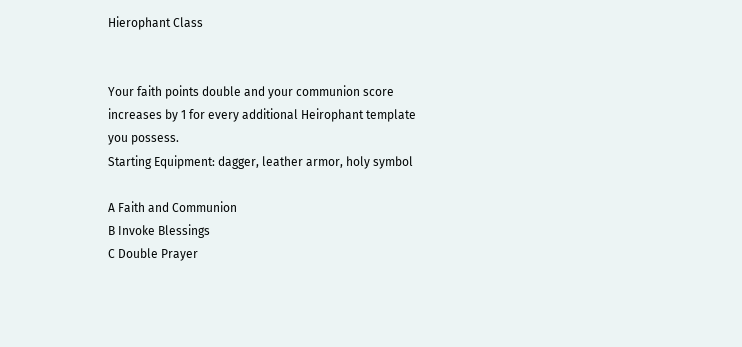Hierophant Class


Your faith points double and your communion score increases by 1 for every additional Heirophant template you possess.
Starting Equipment: dagger, leather armor, holy symbol

A Faith and Communion
B Invoke Blessings
C Double Prayer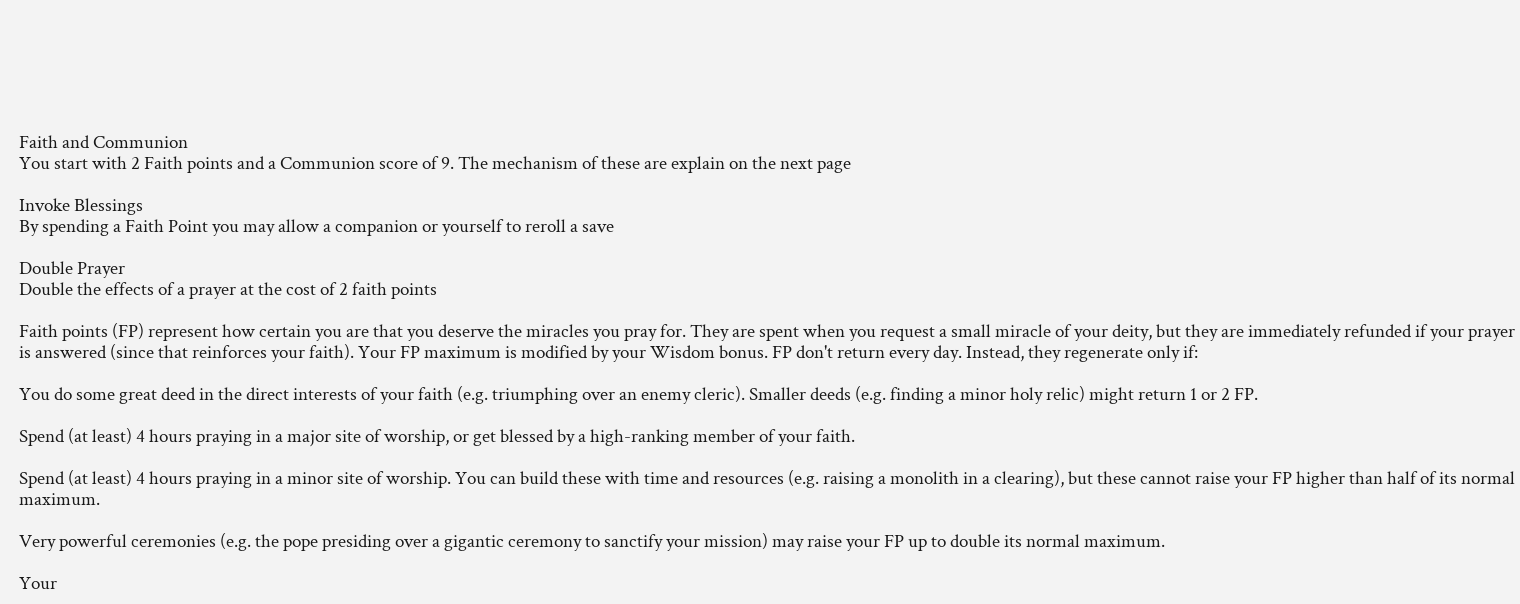Faith and Communion
You start with 2 Faith points and a Communion score of 9. The mechanism of these are explain on the next page

Invoke Blessings
By spending a Faith Point you may allow a companion or yourself to reroll a save

Double Prayer
Double the effects of a prayer at the cost of 2 faith points

Faith points (FP) represent how certain you are that you deserve the miracles you pray for. They are spent when you request a small miracle of your deity, but they are immediately refunded if your prayer is answered (since that reinforces your faith). Your FP maximum is modified by your Wisdom bonus. FP don't return every day. Instead, they regenerate only if:

You do some great deed in the direct interests of your faith (e.g. triumphing over an enemy cleric). Smaller deeds (e.g. finding a minor holy relic) might return 1 or 2 FP.

Spend (at least) 4 hours praying in a major site of worship, or get blessed by a high-ranking member of your faith.

Spend (at least) 4 hours praying in a minor site of worship. You can build these with time and resources (e.g. raising a monolith in a clearing), but these cannot raise your FP higher than half of its normal maximum.

Very powerful ceremonies (e.g. the pope presiding over a gigantic ceremony to sanctify your mission) may raise your FP up to double its normal maximum.

Your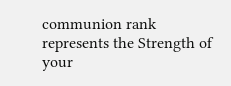communion rank represents the Strength of your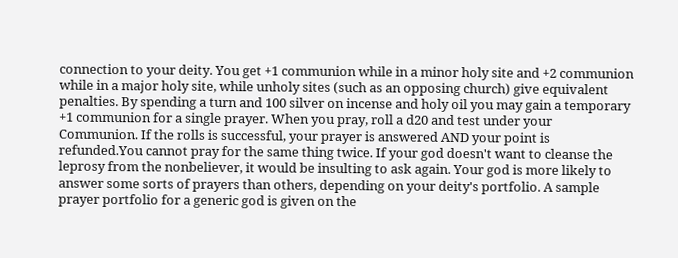connection to your deity. You get +1 communion while in a minor holy site and +2 communion while in a major holy site, while unholy sites (such as an opposing church) give equivalent penalties. By spending a turn and 100 silver on incense and holy oil you may gain a temporary +1 communion for a single prayer. When you pray, roll a d20 and test under your Communion. If the rolls is successful, your prayer is answered AND your point is refunded.You cannot pray for the same thing twice. If your god doesn't want to cleanse the leprosy from the nonbeliever, it would be insulting to ask again. Your god is more likely to answer some sorts of prayers than others, depending on your deity's portfolio. A sample prayer portfolio for a generic god is given on the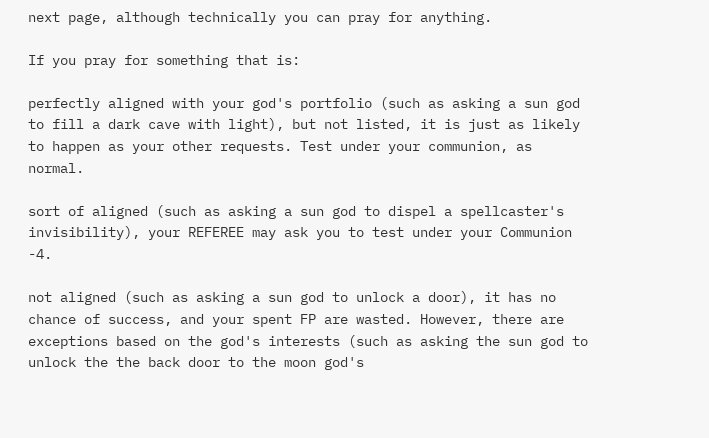next page, although technically you can pray for anything.

If you pray for something that is:

perfectly aligned with your god's portfolio (such as asking a sun god to fill a dark cave with light), but not listed, it is just as likely to happen as your other requests. Test under your communion, as normal.

sort of aligned (such as asking a sun god to dispel a spellcaster's invisibility), your REFEREE may ask you to test under your Communion -4.

not aligned (such as asking a sun god to unlock a door), it has no chance of success, and your spent FP are wasted. However, there are exceptions based on the god's interests (such as asking the sun god to unlock the the back door to the moon god's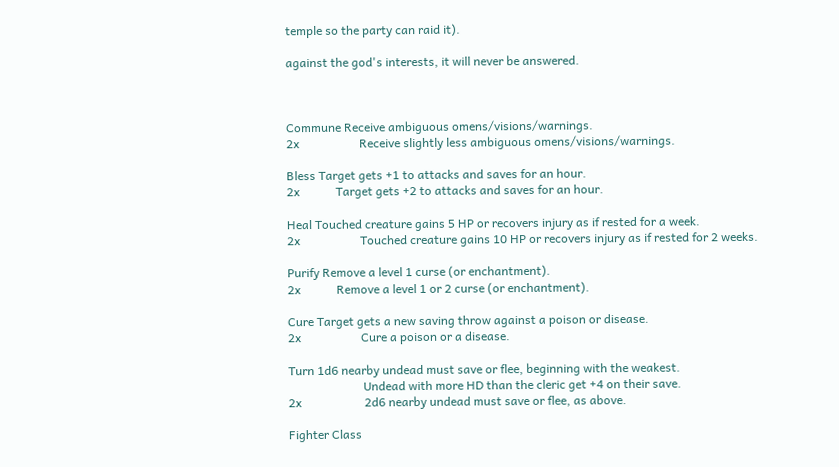temple so the party can raid it).

against the god's interests, it will never be answered.



Commune Receive ambiguous omens/visions/warnings.
2x                    Receive slightly less ambiguous omens/visions/warnings.

Bless Target gets +1 to attacks and saves for an hour.
2x            Target gets +2 to attacks and saves for an hour.

Heal Touched creature gains 5 HP or recovers injury as if rested for a week.
2x                    Touched creature gains 10 HP or recovers injury as if rested for 2 weeks.

Purify Remove a level 1 curse (or enchantment).
2x            Remove a level 1 or 2 curse (or enchantment).

Cure Target gets a new saving throw against a poison or disease.
2x                    Cure a poison or a disease.

Turn 1d6 nearby undead must save or flee, beginning with the weakest.
                         Undead with more HD than the cleric get +4 on their save.
2x                     2d6 nearby undead must save or flee, as above.

Fighter Class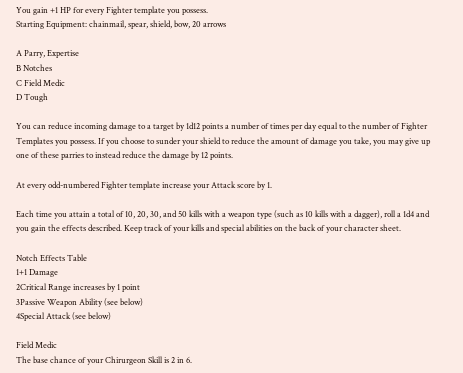You gain +1 HP for every Fighter template you possess.
Starting Equipment: chainmail, spear, shield, bow, 20 arrows

A Parry, Expertise
B Notches
C Field Medic
D Tough

You can reduce incoming damage to a target by 1d12 points a number of times per day equal to the number of Fighter Templates you possess. If you choose to sunder your shield to reduce the amount of damage you take, you may give up one of these parries to instead reduce the damage by 12 points.

At every odd-numbered Fighter template increase your Attack score by 1.

Each time you attain a total of 10, 20, 30, and 50 kills with a weapon type (such as 10 kills with a dagger), roll a 1d4 and you gain the effects described. Keep track of your kills and special abilities on the back of your character sheet.

Notch Effects Table
1+1 Damage
2Critical Range increases by 1 point
3Passive Weapon Ability (see below)
4Special Attack (see below)

Field Medic
The base chance of your Chirurgeon Skill is 2 in 6.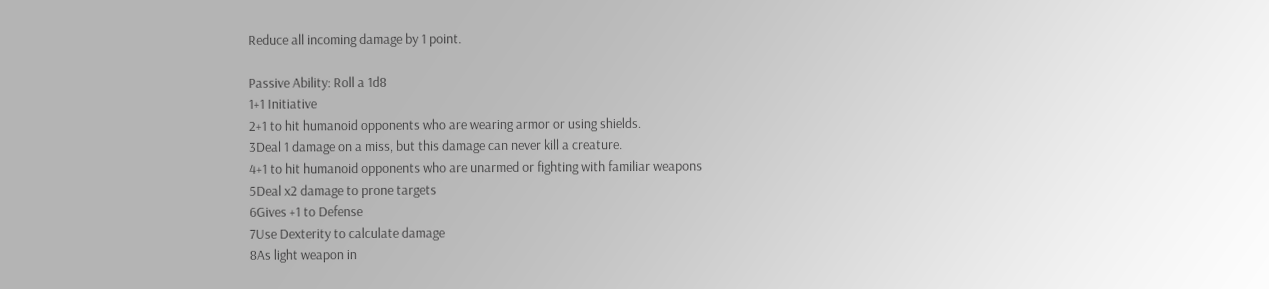Reduce all incoming damage by 1 point.

Passive Ability: Roll a 1d8
1+1 Initiative
2+1 to hit humanoid opponents who are wearing armor or using shields.
3Deal 1 damage on a miss, but this damage can never kill a creature.
4+1 to hit humanoid opponents who are unarmed or fighting with familiar weapons
5Deal x2 damage to prone targets
6Gives +1 to Defense
7Use Dexterity to calculate damage
8As light weapon in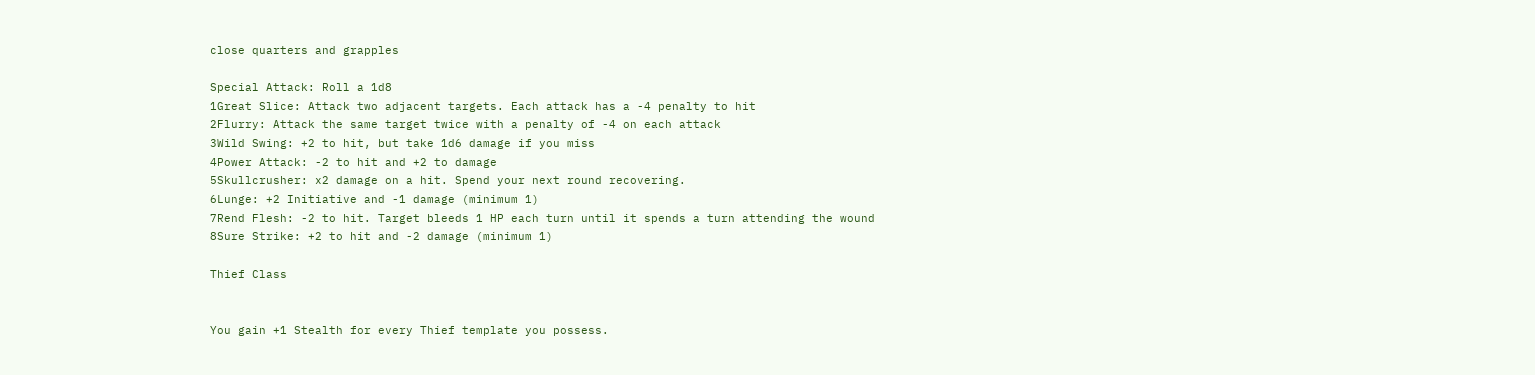close quarters and grapples

Special Attack: Roll a 1d8
1Great Slice: Attack two adjacent targets. Each attack has a -4 penalty to hit
2Flurry: Attack the same target twice with a penalty of -4 on each attack
3Wild Swing: +2 to hit, but take 1d6 damage if you miss
4Power Attack: -2 to hit and +2 to damage
5Skullcrusher: x2 damage on a hit. Spend your next round recovering.
6Lunge: +2 Initiative and -1 damage (minimum 1)
7Rend Flesh: -2 to hit. Target bleeds 1 HP each turn until it spends a turn attending the wound
8Sure Strike: +2 to hit and -2 damage (minimum 1)

Thief Class


You gain +1 Stealth for every Thief template you possess.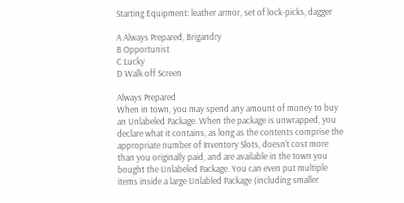Starting Equipment: leather armor, set of lock-picks, dagger

A Always Prepared, Brigandry
B Opportunist
C Lucky
D Walk off Screen

Always Prepared
When in town, you may spend any amount of money to buy an Unlabeled Package. When the package is unwrapped, you declare what it contains, as long as the contents comprise the appropriate number of Inventory Slots, doesn't cost more than you originally paid, and are available in the town you bought the Unlabeled Package. You can even put multiple items inside a large Unlabled Package (including smaller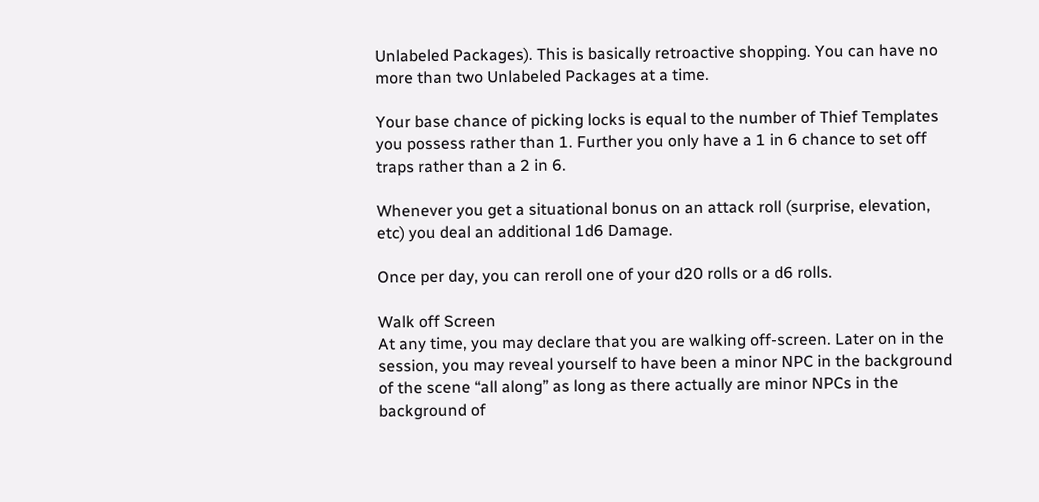Unlabeled Packages). This is basically retroactive shopping. You can have no more than two Unlabeled Packages at a time.

Your base chance of picking locks is equal to the number of Thief Templates you possess rather than 1. Further you only have a 1 in 6 chance to set off traps rather than a 2 in 6.

Whenever you get a situational bonus on an attack roll (surprise, elevation, etc) you deal an additional 1d6 Damage.

Once per day, you can reroll one of your d20 rolls or a d6 rolls.

Walk off Screen
At any time, you may declare that you are walking off-screen. Later on in the session, you may reveal yourself to have been a minor NPC in the background of the scene “all along” as long as there actually are minor NPCs in the background of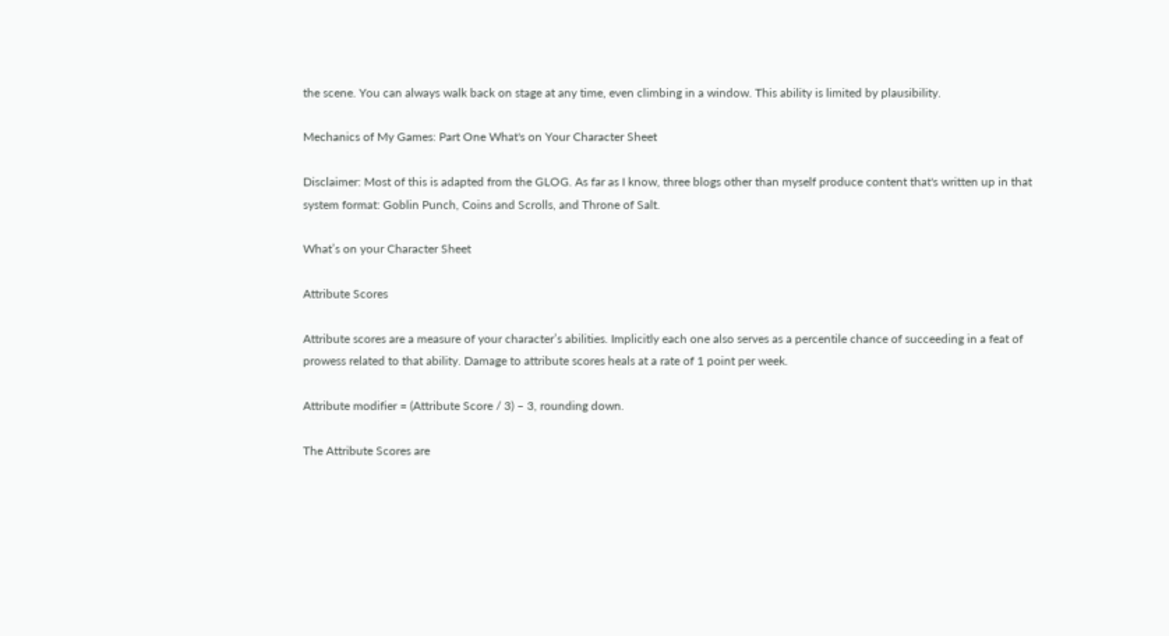the scene. You can always walk back on stage at any time, even climbing in a window. This ability is limited by plausibility.

Mechanics of My Games: Part One What's on Your Character Sheet

Disclaimer: Most of this is adapted from the GLOG. As far as I know, three blogs other than myself produce content that's written up in that system format: Goblin Punch, Coins and Scrolls, and Throne of Salt.

What’s on your Character Sheet

Attribute Scores

Attribute scores are a measure of your character’s abilities. Implicitly each one also serves as a percentile chance of succeeding in a feat of prowess related to that ability. Damage to attribute scores heals at a rate of 1 point per week.

Attribute modifier = (Attribute Score / 3) – 3, rounding down.

The Attribute Scores are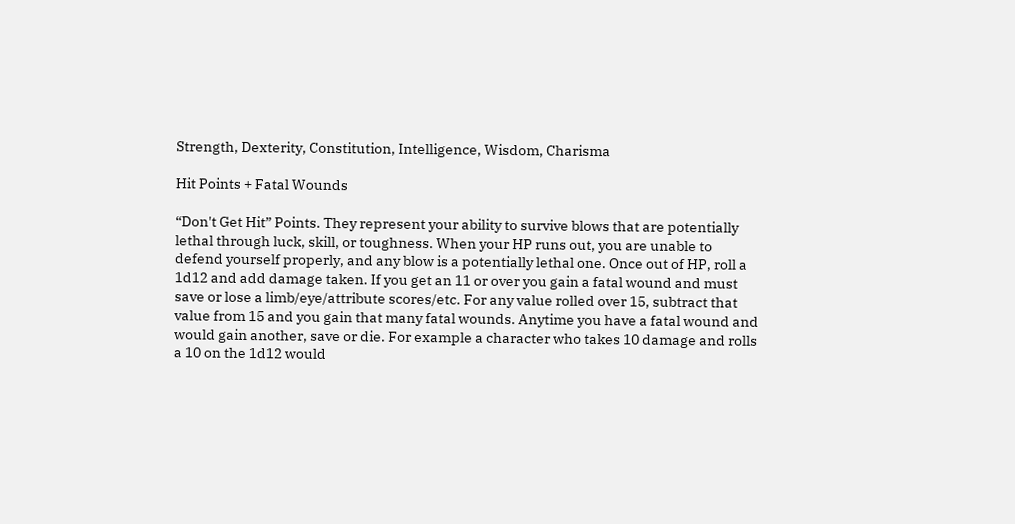Strength, Dexterity, Constitution, Intelligence, Wisdom, Charisma

Hit Points + Fatal Wounds

“Don't Get Hit” Points. They represent your ability to survive blows that are potentially lethal through luck, skill, or toughness. When your HP runs out, you are unable to defend yourself properly, and any blow is a potentially lethal one. Once out of HP, roll a 1d12 and add damage taken. If you get an 11 or over you gain a fatal wound and must save or lose a limb/eye/attribute scores/etc. For any value rolled over 15, subtract that value from 15 and you gain that many fatal wounds. Anytime you have a fatal wound and would gain another, save or die. For example a character who takes 10 damage and rolls a 10 on the 1d12 would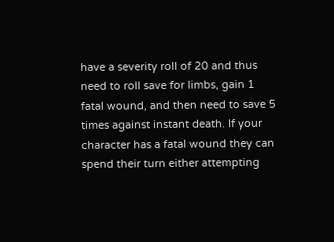have a severity roll of 20 and thus need to roll save for limbs, gain 1 fatal wound, and then need to save 5 times against instant death. If your character has a fatal wound they can spend their turn either attempting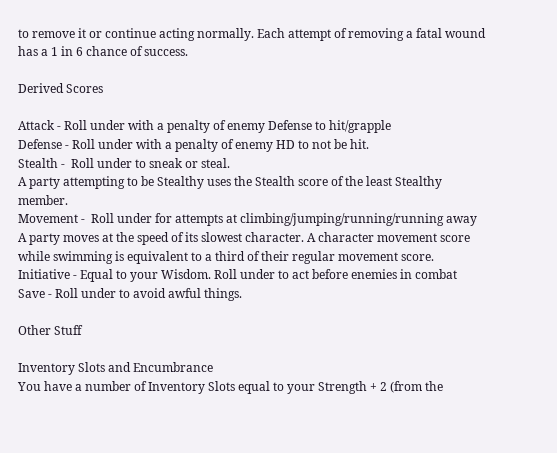to remove it or continue acting normally. Each attempt of removing a fatal wound has a 1 in 6 chance of success.

Derived Scores

Attack - Roll under with a penalty of enemy Defense to hit/grapple
Defense - Roll under with a penalty of enemy HD to not be hit.
Stealth -  Roll under to sneak or steal.
A party attempting to be Stealthy uses the Stealth score of the least Stealthy member.
Movement -  Roll under for attempts at climbing/jumping/running/running away
A party moves at the speed of its slowest character. A character movement score while swimming is equivalent to a third of their regular movement score.
Initiative - Equal to your Wisdom. Roll under to act before enemies in combat
Save - Roll under to avoid awful things.

Other Stuff

Inventory Slots and Encumbrance
You have a number of Inventory Slots equal to your Strength + 2 (from the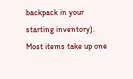backpack in your starting inventory). Most items take up one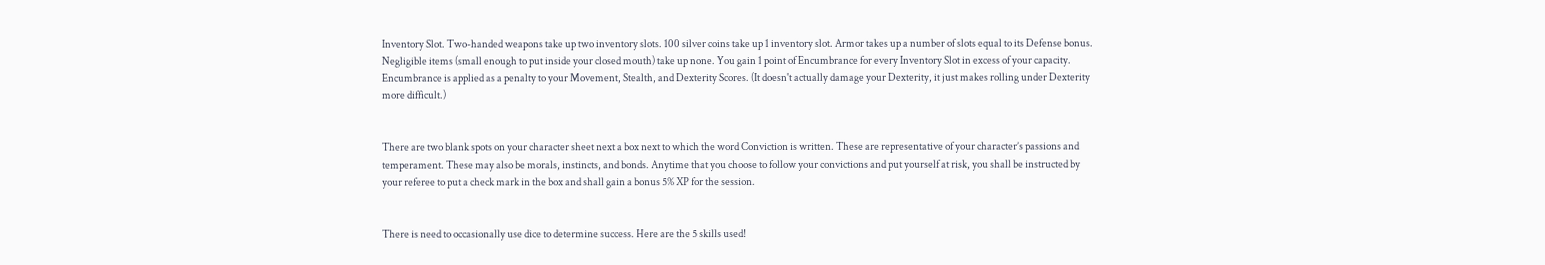Inventory Slot. Two-handed weapons take up two inventory slots. 100 silver coins take up 1 inventory slot. Armor takes up a number of slots equal to its Defense bonus. Negligible items (small enough to put inside your closed mouth) take up none. You gain 1 point of Encumbrance for every Inventory Slot in excess of your capacity. Encumbrance is applied as a penalty to your Movement, Stealth, and Dexterity Scores. (It doesn't actually damage your Dexterity, it just makes rolling under Dexterity more difficult.)


There are two blank spots on your character sheet next a box next to which the word Conviction is written. These are representative of your character’s passions and temperament. These may also be morals, instincts, and bonds. Anytime that you choose to follow your convictions and put yourself at risk, you shall be instructed by your referee to put a check mark in the box and shall gain a bonus 5% XP for the session.


There is need to occasionally use dice to determine success. Here are the 5 skills used!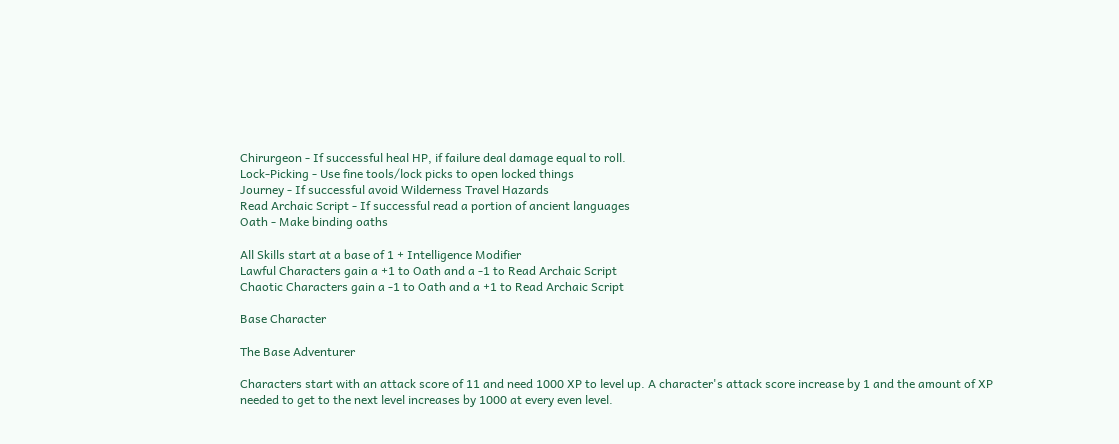Chirurgeon - If successful heal HP, if failure deal damage equal to roll.
Lock-Picking - Use fine tools/lock picks to open locked things
Journey - If successful avoid Wilderness Travel Hazards
Read Archaic Script - If successful read a portion of ancient languages
Oath - Make binding oaths

All Skills start at a base of 1 + Intelligence Modifier
Lawful Characters gain a +1 to Oath and a -1 to Read Archaic Script
Chaotic Characters gain a -1 to Oath and a +1 to Read Archaic Script

Base Character

The Base Adventurer

Characters start with an attack score of 11 and need 1000 XP to level up. A character's attack score increase by 1 and the amount of XP needed to get to the next level increases by 1000 at every even level.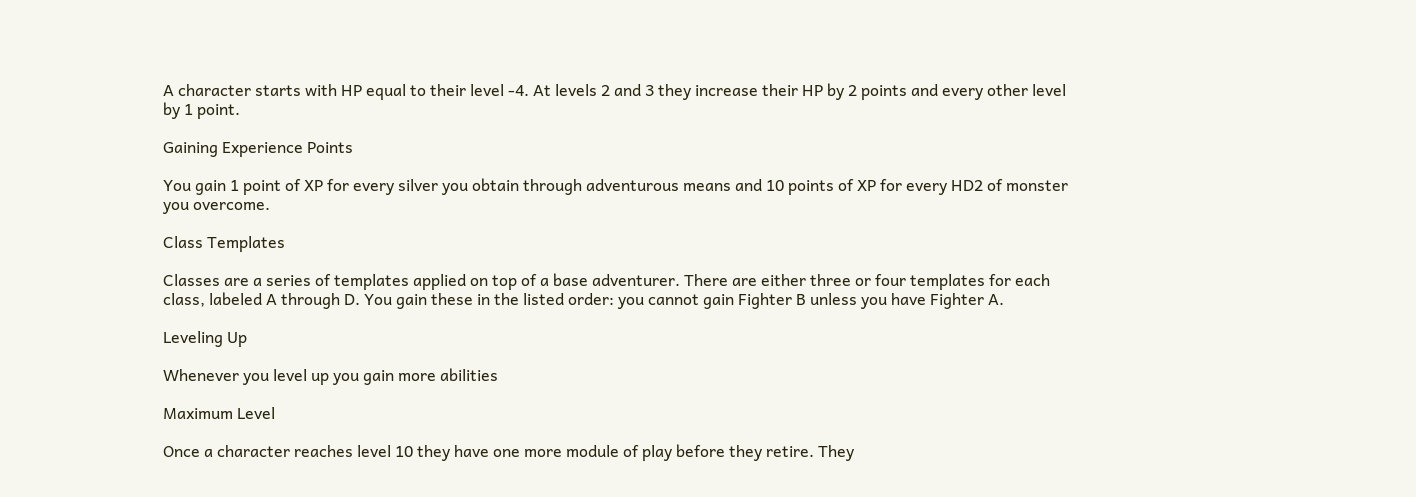A character starts with HP equal to their level -4. At levels 2 and 3 they increase their HP by 2 points and every other level by 1 point.

Gaining Experience Points

You gain 1 point of XP for every silver you obtain through adventurous means and 10 points of XP for every HD2 of monster you overcome.

Class Templates

Classes are a series of templates applied on top of a base adventurer. There are either three or four templates for each class, labeled A through D. You gain these in the listed order: you cannot gain Fighter B unless you have Fighter A.

Leveling Up

Whenever you level up you gain more abilities

Maximum Level

Once a character reaches level 10 they have one more module of play before they retire. They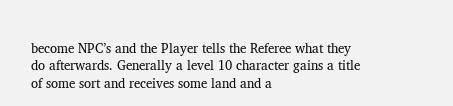become NPC’s and the Player tells the Referee what they do afterwards. Generally a level 10 character gains a title of some sort and receives some land and a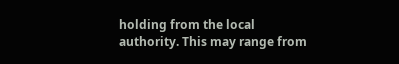holding from the local authority. This may range from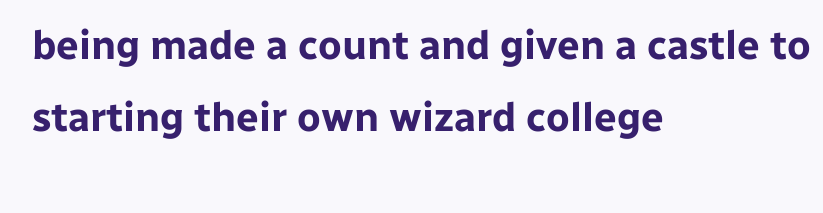being made a count and given a castle to starting their own wizard college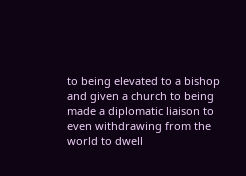to being elevated to a bishop and given a church to being made a diplomatic liaison to even withdrawing from the world to dwell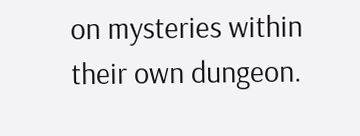on mysteries within their own dungeon.